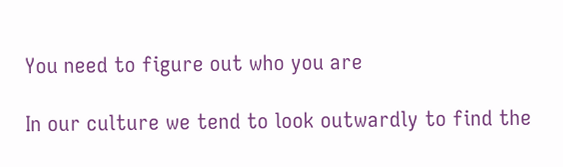You need to figure out who you are

In our culture we tend to look outwardly to find the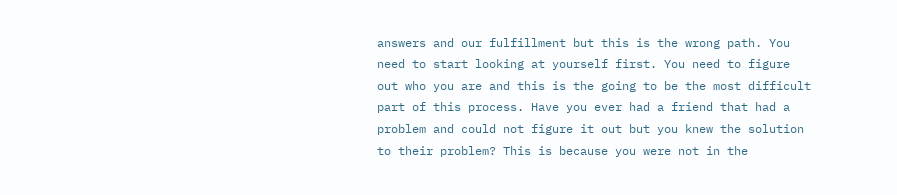answers and our fulfillment but this is the wrong path. You need to start looking at yourself first. You need to figure out who you are and this is the going to be the most difficult part of this process. Have you ever had a friend that had a problem and could not figure it out but you knew the solution to their problem? This is because you were not in the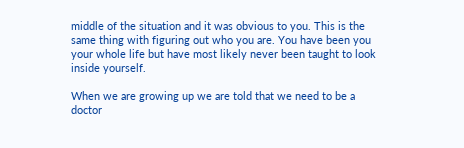middle of the situation and it was obvious to you. This is the same thing with figuring out who you are. You have been you your whole life but have most likely never been taught to look inside yourself.

When we are growing up we are told that we need to be a doctor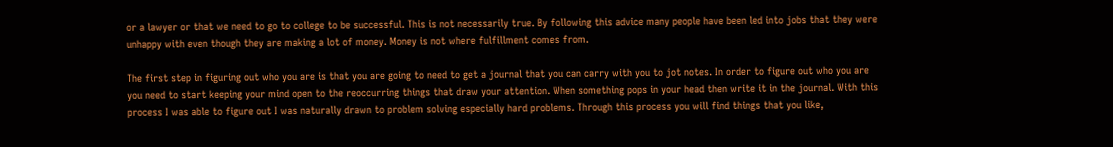or a lawyer or that we need to go to college to be successful. This is not necessarily true. By following this advice many people have been led into jobs that they were unhappy with even though they are making a lot of money. Money is not where fulfillment comes from.

The first step in figuring out who you are is that you are going to need to get a journal that you can carry with you to jot notes. In order to figure out who you are you need to start keeping your mind open to the reoccurring things that draw your attention. When something pops in your head then write it in the journal. With this process I was able to figure out I was naturally drawn to problem solving especially hard problems. Through this process you will find things that you like,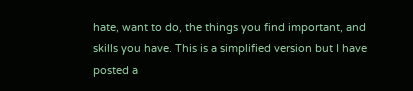hate, want to do, the things you find important, and skills you have. This is a simplified version but I have posted a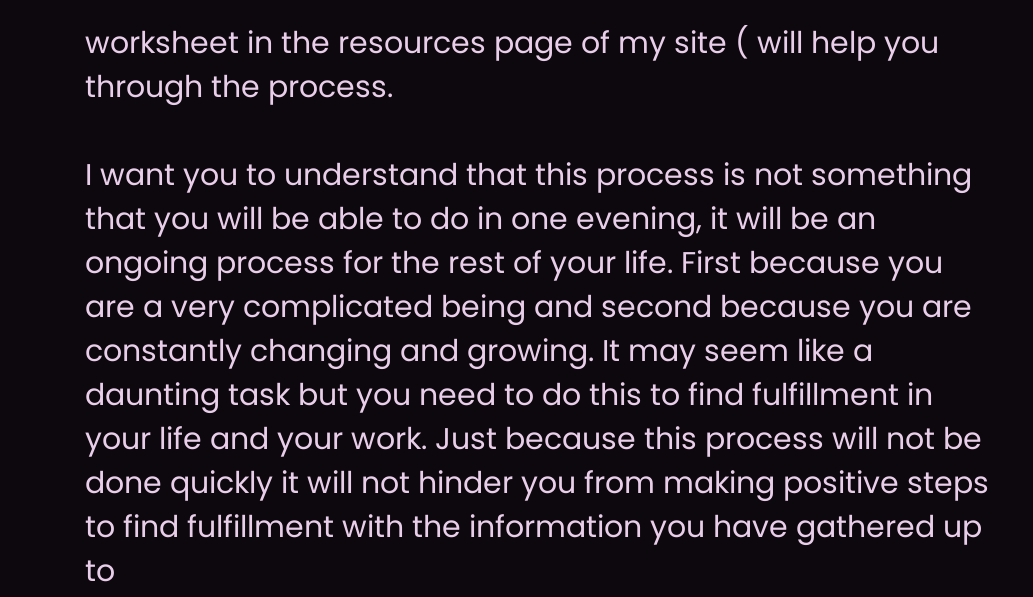worksheet in the resources page of my site ( will help you through the process.

I want you to understand that this process is not something that you will be able to do in one evening, it will be an ongoing process for the rest of your life. First because you are a very complicated being and second because you are constantly changing and growing. It may seem like a daunting task but you need to do this to find fulfillment in your life and your work. Just because this process will not be done quickly it will not hinder you from making positive steps to find fulfillment with the information you have gathered up to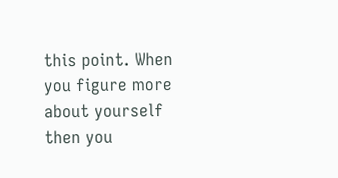this point. When you figure more about yourself then you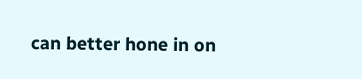can better hone in on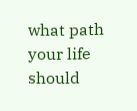what path your life should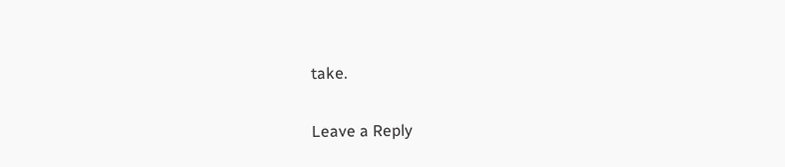take.

Leave a Reply